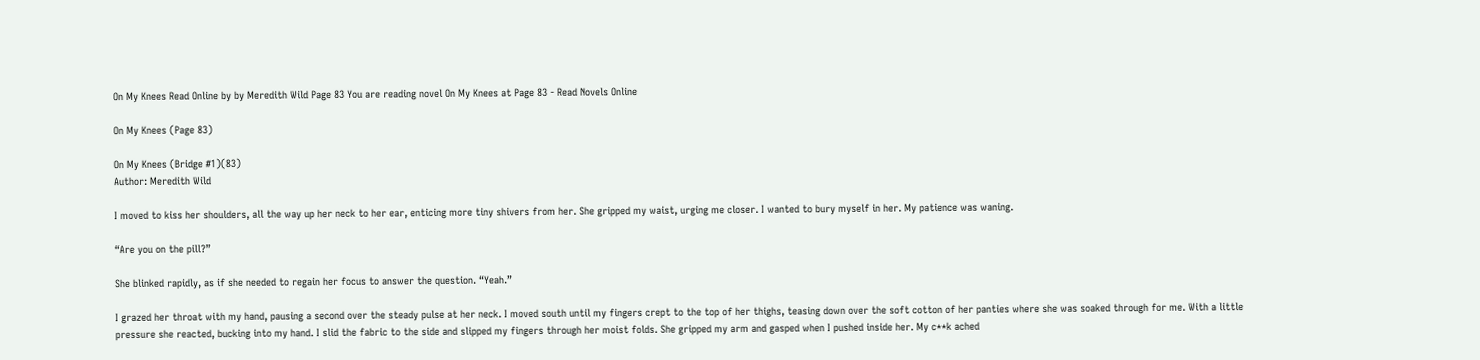On My Knees Read Online by by Meredith Wild Page 83 You are reading novel On My Knees at Page 83 - Read Novels Online

On My Knees (Page 83)

On My Knees (Bridge #1)(83)
Author: Meredith Wild

I moved to kiss her shoulders, all the way up her neck to her ear, enticing more tiny shivers from her. She gripped my waist, urging me closer. I wanted to bury myself in her. My patience was waning.

“Are you on the pill?”

She blinked rapidly, as if she needed to regain her focus to answer the question. “Yeah.”

I grazed her throat with my hand, pausing a second over the steady pulse at her neck. I moved south until my fingers crept to the top of her thighs, teasing down over the soft cotton of her panties where she was soaked through for me. With a little pressure she reacted, bucking into my hand. I slid the fabric to the side and slipped my fingers through her moist folds. She gripped my arm and gasped when I pushed inside her. My c**k ached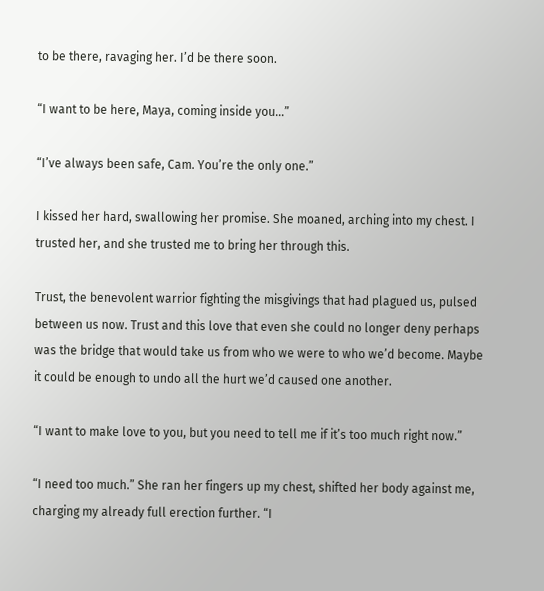to be there, ravaging her. I’d be there soon.

“I want to be here, Maya, coming inside you…”

“I’ve always been safe, Cam. You’re the only one.”

I kissed her hard, swallowing her promise. She moaned, arching into my chest. I trusted her, and she trusted me to bring her through this.

Trust, the benevolent warrior fighting the misgivings that had plagued us, pulsed between us now. Trust and this love that even she could no longer deny perhaps was the bridge that would take us from who we were to who we’d become. Maybe it could be enough to undo all the hurt we’d caused one another.

“I want to make love to you, but you need to tell me if it’s too much right now.”

“I need too much.” She ran her fingers up my chest, shifted her body against me, charging my already full erection further. “I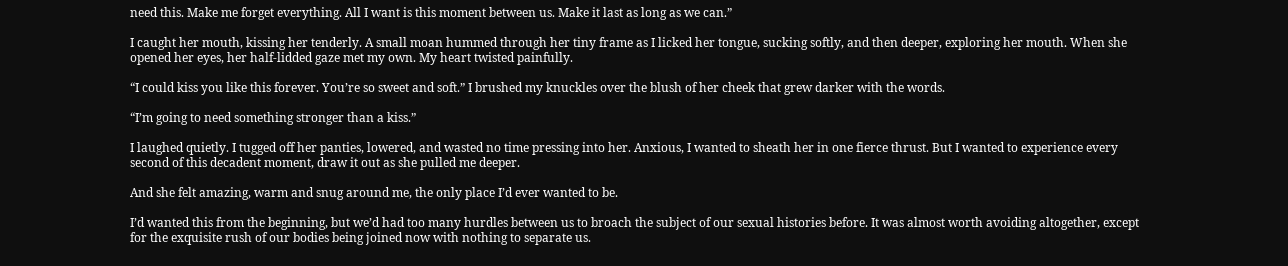need this. Make me forget everything. All I want is this moment between us. Make it last as long as we can.”

I caught her mouth, kissing her tenderly. A small moan hummed through her tiny frame as I licked her tongue, sucking softly, and then deeper, exploring her mouth. When she opened her eyes, her half-lidded gaze met my own. My heart twisted painfully.

“I could kiss you like this forever. You’re so sweet and soft.” I brushed my knuckles over the blush of her cheek that grew darker with the words.

“I’m going to need something stronger than a kiss.”

I laughed quietly. I tugged off her panties, lowered, and wasted no time pressing into her. Anxious, I wanted to sheath her in one fierce thrust. But I wanted to experience every second of this decadent moment, draw it out as she pulled me deeper.

And she felt amazing, warm and snug around me, the only place I’d ever wanted to be.

I’d wanted this from the beginning, but we’d had too many hurdles between us to broach the subject of our sexual histories before. It was almost worth avoiding altogether, except for the exquisite rush of our bodies being joined now with nothing to separate us.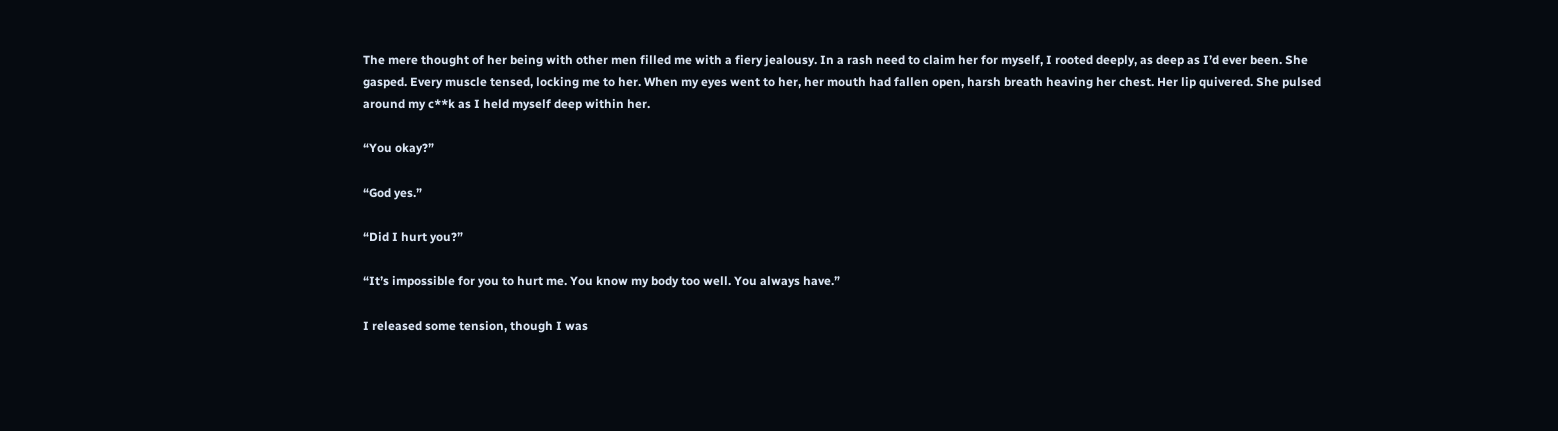The mere thought of her being with other men filled me with a fiery jealousy. In a rash need to claim her for myself, I rooted deeply, as deep as I’d ever been. She gasped. Every muscle tensed, locking me to her. When my eyes went to her, her mouth had fallen open, harsh breath heaving her chest. Her lip quivered. She pulsed around my c**k as I held myself deep within her.

“You okay?”

“God yes.”

“Did I hurt you?”

“It’s impossible for you to hurt me. You know my body too well. You always have.”

I released some tension, though I was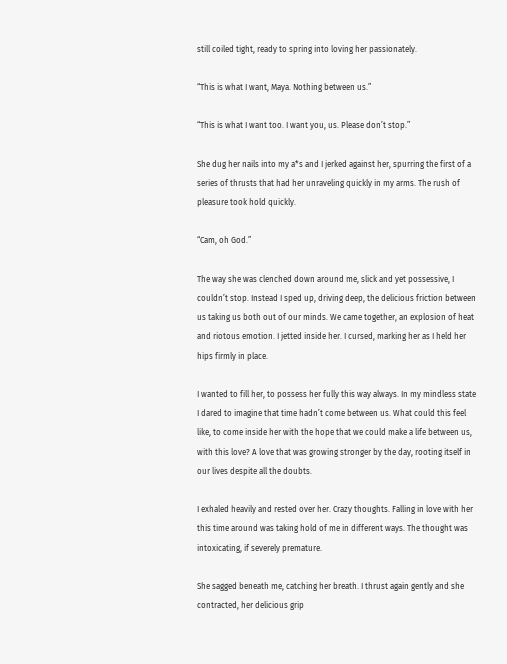still coiled tight, ready to spring into loving her passionately.

“This is what I want, Maya. Nothing between us.”

“This is what I want too. I want you, us. Please don’t stop.”

She dug her nails into my a*s and I jerked against her, spurring the first of a series of thrusts that had her unraveling quickly in my arms. The rush of pleasure took hold quickly.

“Cam, oh God.”

The way she was clenched down around me, slick and yet possessive, I couldn’t stop. Instead I sped up, driving deep, the delicious friction between us taking us both out of our minds. We came together, an explosion of heat and riotous emotion. I jetted inside her. I cursed, marking her as I held her hips firmly in place.

I wanted to fill her, to possess her fully this way always. In my mindless state I dared to imagine that time hadn’t come between us. What could this feel like, to come inside her with the hope that we could make a life between us, with this love? A love that was growing stronger by the day, rooting itself in our lives despite all the doubts.

I exhaled heavily and rested over her. Crazy thoughts. Falling in love with her this time around was taking hold of me in different ways. The thought was intoxicating, if severely premature.

She sagged beneath me, catching her breath. I thrust again gently and she contracted, her delicious grip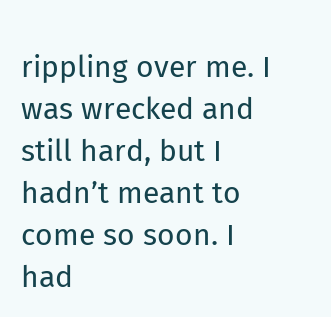rippling over me. I was wrecked and still hard, but I hadn’t meant to come so soon. I had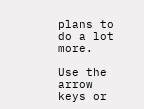plans to do a lot more.

Use the arrow keys or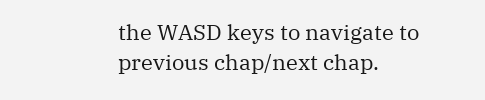the WASD keys to navigate to previous chap/next chap.